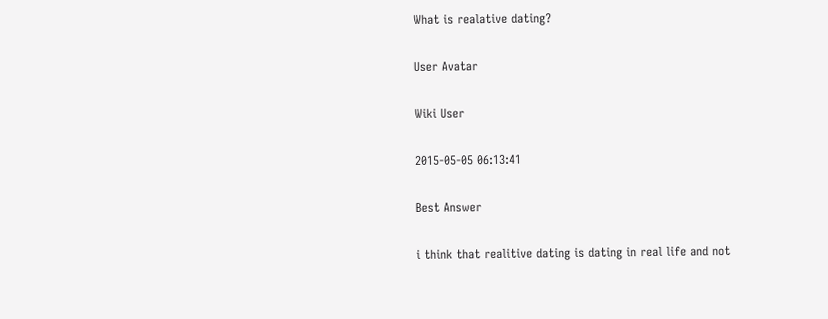What is realative dating?

User Avatar

Wiki User

2015-05-05 06:13:41

Best Answer

i think that realitive dating is dating in real life and not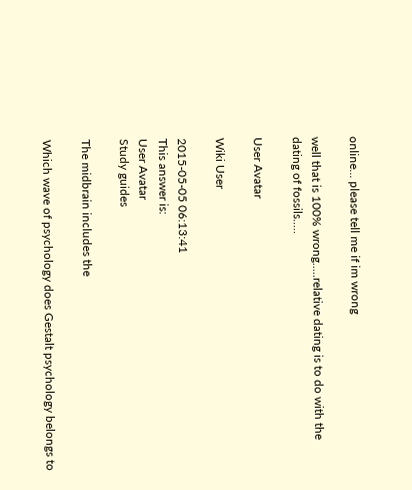online... please tell me if im wrong

well that is 100% wrong.....relative dating is to do with the dating of fossils.....

User Avatar

Wiki User

2015-05-05 06:13:41
This answer is:
User Avatar
Study guides

The midbrain includes the

Which wave of psychology does Gestalt psychology belongs to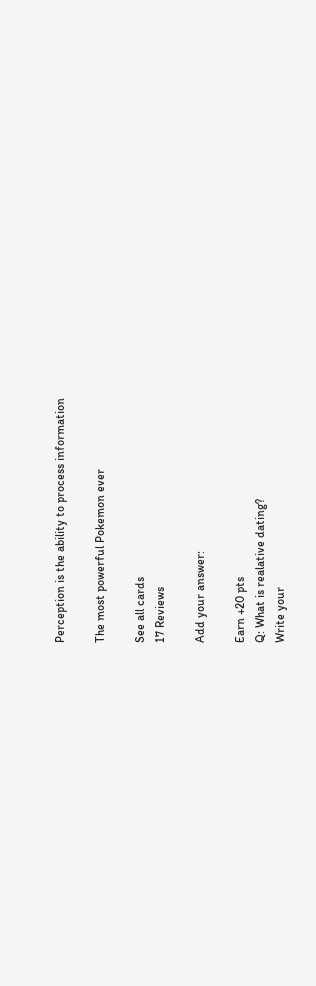Perception is the ability to process information

The most powerful Pokemon ever

See all cards
17 Reviews

Add your answer:

Earn +20 pts
Q: What is realative dating?
Write your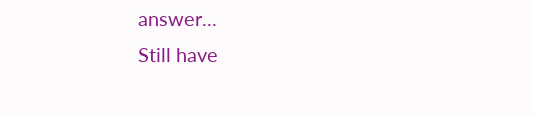answer...
Still have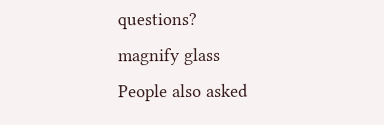questions?
magnify glass
People also asked